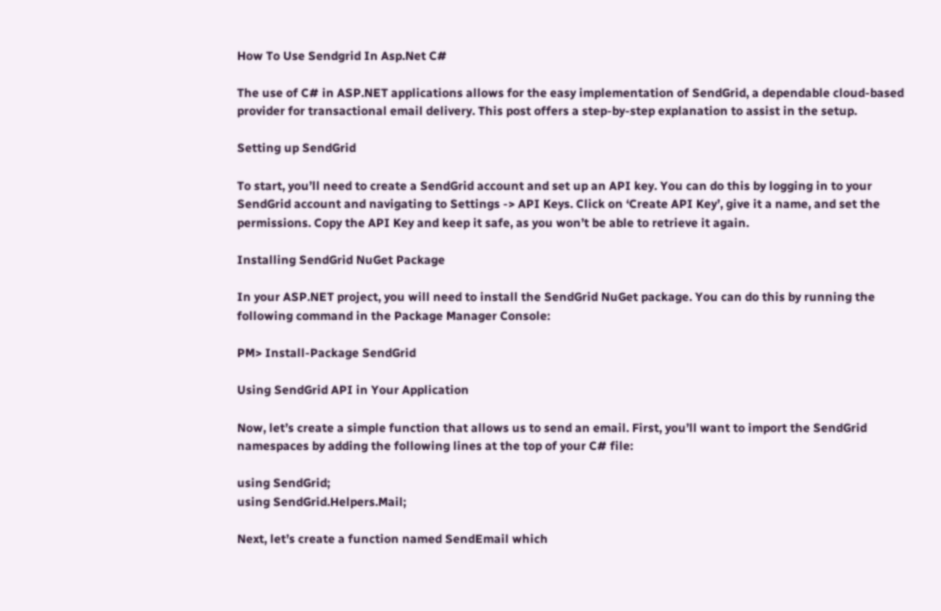How To Use Sendgrid In Asp.Net C#

The use of C# in ASP.NET applications allows for the easy implementation of SendGrid, a dependable cloud-based provider for transactional email delivery. This post offers a step-by-step explanation to assist in the setup.

Setting up SendGrid

To start, you’ll need to create a SendGrid account and set up an API key. You can do this by logging in to your SendGrid account and navigating to Settings -> API Keys. Click on ‘Create API Key’, give it a name, and set the permissions. Copy the API Key and keep it safe, as you won’t be able to retrieve it again.

Installing SendGrid NuGet Package

In your ASP.NET project, you will need to install the SendGrid NuGet package. You can do this by running the following command in the Package Manager Console:

PM> Install-Package SendGrid

Using SendGrid API in Your Application

Now, let’s create a simple function that allows us to send an email. First, you’ll want to import the SendGrid namespaces by adding the following lines at the top of your C# file:

using SendGrid;
using SendGrid.Helpers.Mail;

Next, let’s create a function named SendEmail which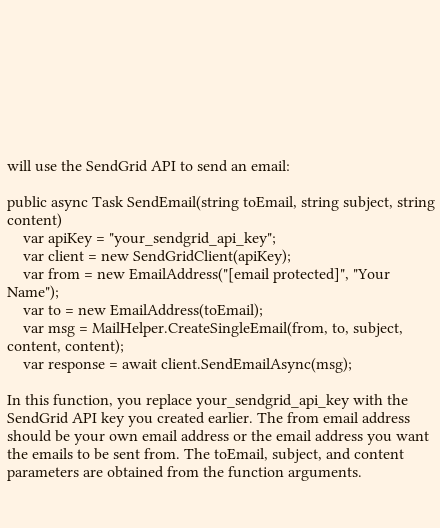will use the SendGrid API to send an email:

public async Task SendEmail(string toEmail, string subject, string content)
    var apiKey = "your_sendgrid_api_key";
    var client = new SendGridClient(apiKey);
    var from = new EmailAddress("[email protected]", "Your Name");
    var to = new EmailAddress(toEmail);
    var msg = MailHelper.CreateSingleEmail(from, to, subject, content, content);
    var response = await client.SendEmailAsync(msg);

In this function, you replace your_sendgrid_api_key with the SendGrid API key you created earlier. The from email address should be your own email address or the email address you want the emails to be sent from. The toEmail, subject, and content parameters are obtained from the function arguments.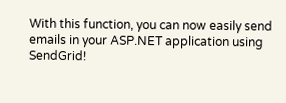With this function, you can now easily send emails in your ASP.NET application using SendGrid!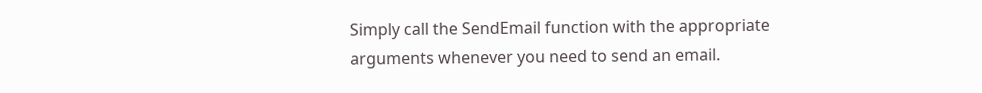Simply call the SendEmail function with the appropriate arguments whenever you need to send an email.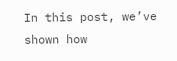In this post, we’ve shown how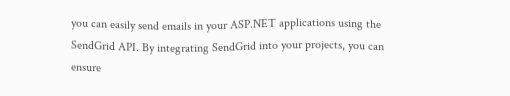you can easily send emails in your ASP.NET applications using the SendGrid API. By integrating SendGrid into your projects, you can ensure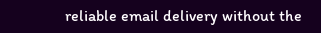reliable email delivery without the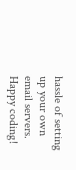hassle of setting up your own email servers. Happy coding!